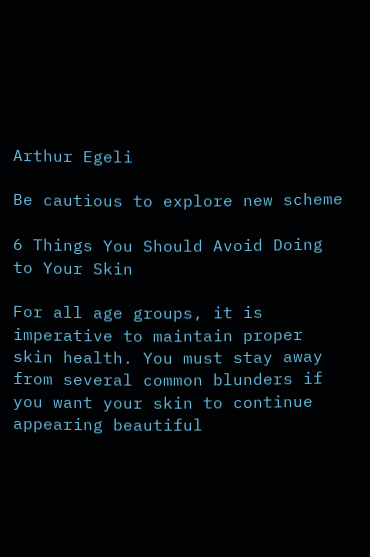Arthur Egeli

Be cautious to explore new scheme

6 Things You Should Avoid Doing to Your Skin

For all age groups, it is imperative to maintain proper skin health. You must stay away from several common blunders if you want your skin to continue appearing beautiful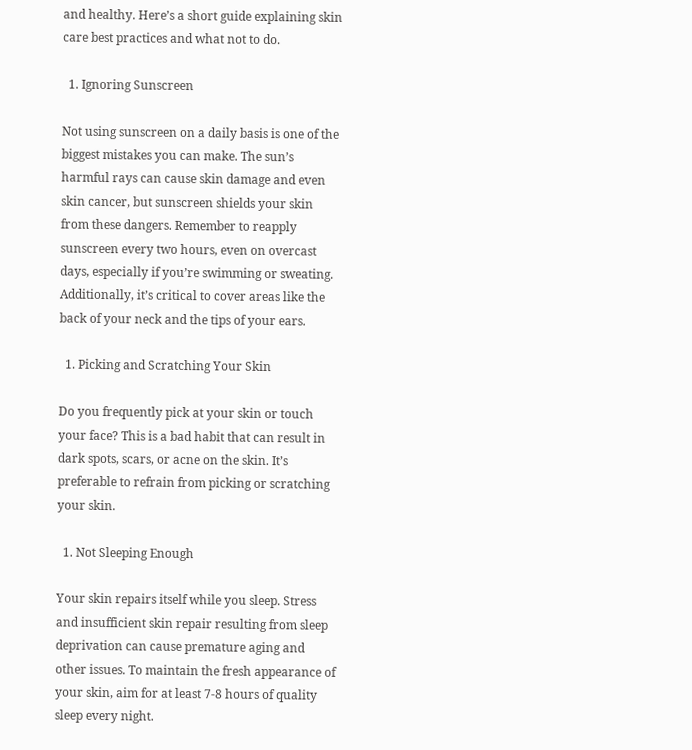and healthy. Here’s a short guide explaining skin care best practices and what not to do.

  1. Ignoring Sunscreen

Not using sunscreen on a daily basis is one of the biggest mistakes you can make. The sun’s harmful rays can cause skin damage and even skin cancer, but sunscreen shields your skin from these dangers. Remember to reapply sunscreen every two hours, even on overcast days, especially if you’re swimming or sweating. Additionally, it’s critical to cover areas like the back of your neck and the tips of your ears.

  1. Picking and Scratching Your Skin

Do you frequently pick at your skin or touch your face? This is a bad habit that can result in dark spots, scars, or acne on the skin. It’s preferable to refrain from picking or scratching your skin.

  1. Not Sleeping Enough

Your skin repairs itself while you sleep. Stress and insufficient skin repair resulting from sleep deprivation can cause premature aging and other issues. To maintain the fresh appearance of your skin, aim for at least 7-8 hours of quality sleep every night.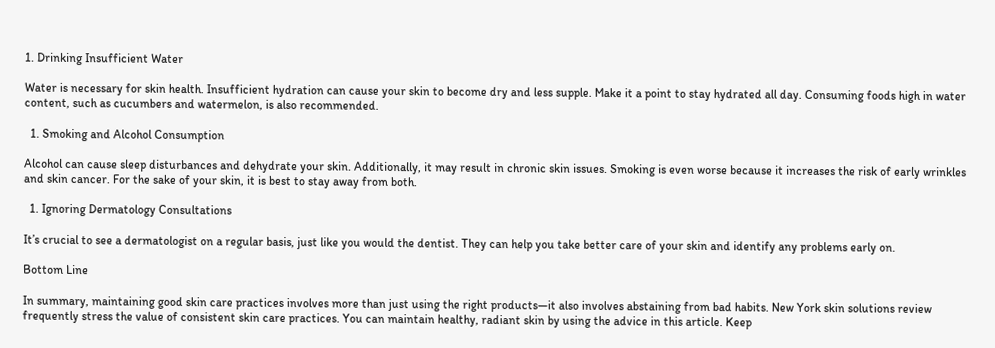1. Drinking Insufficient Water

Water is necessary for skin health. Insufficient hydration can cause your skin to become dry and less supple. Make it a point to stay hydrated all day. Consuming foods high in water content, such as cucumbers and watermelon, is also recommended.

  1. Smoking and Alcohol Consumption

Alcohol can cause sleep disturbances and dehydrate your skin. Additionally, it may result in chronic skin issues. Smoking is even worse because it increases the risk of early wrinkles and skin cancer. For the sake of your skin, it is best to stay away from both.

  1. Ignoring Dermatology Consultations

It’s crucial to see a dermatologist on a regular basis, just like you would the dentist. They can help you take better care of your skin and identify any problems early on.

Bottom Line

In summary, maintaining good skin care practices involves more than just using the right products—it also involves abstaining from bad habits. New York skin solutions review frequently stress the value of consistent skin care practices. You can maintain healthy, radiant skin by using the advice in this article. Keep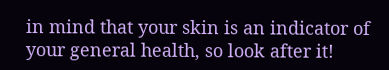in mind that your skin is an indicator of your general health, so look after it!